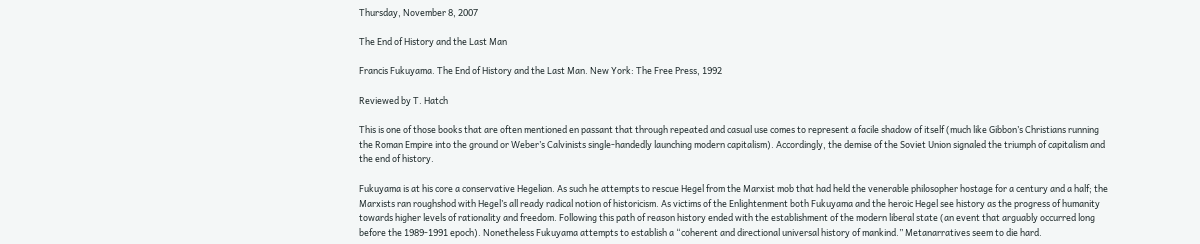Thursday, November 8, 2007

The End of History and the Last Man

Francis Fukuyama. The End of History and the Last Man. New York: The Free Press, 1992

Reviewed by T. Hatch

This is one of those books that are often mentioned en passant that through repeated and casual use comes to represent a facile shadow of itself (much like Gibbon’s Christians running the Roman Empire into the ground or Weber’s Calvinists single-handedly launching modern capitalism). Accordingly, the demise of the Soviet Union signaled the triumph of capitalism and the end of history.

Fukuyama is at his core a conservative Hegelian. As such he attempts to rescue Hegel from the Marxist mob that had held the venerable philosopher hostage for a century and a half; the Marxists ran roughshod with Hegel’s all ready radical notion of historicism. As victims of the Enlightenment both Fukuyama and the heroic Hegel see history as the progress of humanity towards higher levels of rationality and freedom. Following this path of reason history ended with the establishment of the modern liberal state (an event that arguably occurred long before the 1989-1991 epoch). Nonetheless Fukuyama attempts to establish a “coherent and directional universal history of mankind.” Metanarratives seem to die hard.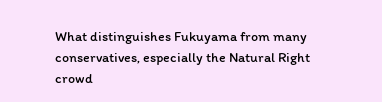What distinguishes Fukuyama from many conservatives, especially the Natural Right crowd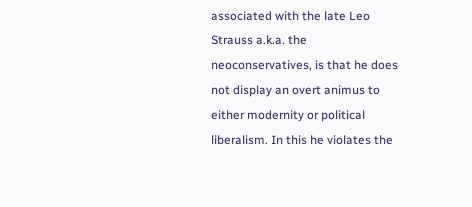associated with the late Leo Strauss a.k.a. the neoconservatives, is that he does not display an overt animus to either modernity or political liberalism. In this he violates the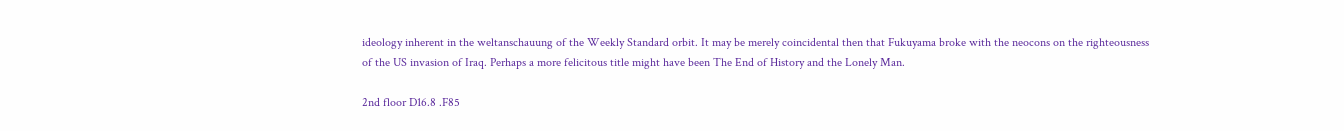ideology inherent in the weltanschauung of the Weekly Standard orbit. It may be merely coincidental then that Fukuyama broke with the neocons on the righteousness of the US invasion of Iraq. Perhaps a more felicitous title might have been The End of History and the Lonely Man.

2nd floor D16.8 .F85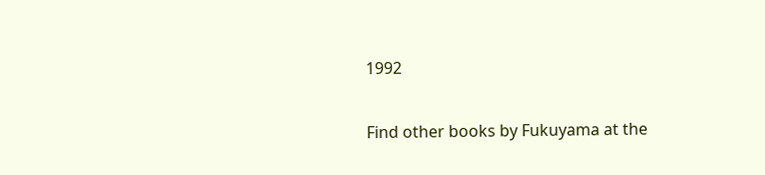1992

Find other books by Fukuyama at the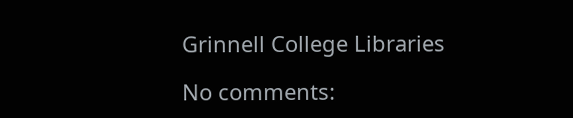Grinnell College Libraries

No comments: